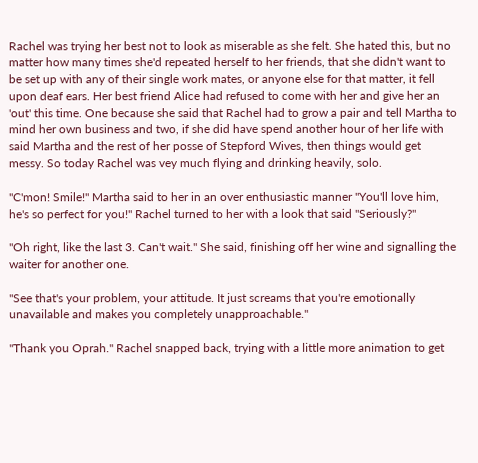Rachel was trying her best not to look as miserable as she felt. She hated this, but no matter how many times she'd repeated herself to her friends, that she didn't want to be set up with any of their single work mates, or anyone else for that matter, it fell upon deaf ears. Her best friend Alice had refused to come with her and give her an 'out' this time. One because she said that Rachel had to grow a pair and tell Martha to mind her own business and two, if she did have spend another hour of her life with said Martha and the rest of her posse of Stepford Wives, then things would get messy. So today Rachel was vey much flying and drinking heavily, solo.

"C'mon! Smile!" Martha said to her in an over enthusiastic manner "You'll love him, he's so perfect for you!" Rachel turned to her with a look that said "Seriously?"

"Oh right, like the last 3. Can't wait." She said, finishing off her wine and signalling the waiter for another one.

"See that's your problem, your attitude. It just screams that you're emotionally unavailable and makes you completely unapproachable."

"Thank you Oprah." Rachel snapped back, trying with a little more animation to get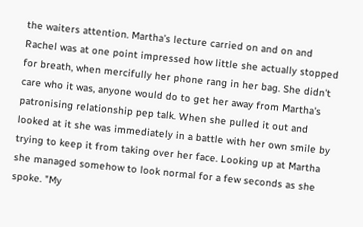the waiters attention. Martha's lecture carried on and on and Rachel was at one point impressed how little she actually stopped for breath, when mercifully her phone rang in her bag. She didn't care who it was, anyone would do to get her away from Martha's patronising relationship pep talk. When she pulled it out and looked at it she was immediately in a battle with her own smile by trying to keep it from taking over her face. Looking up at Martha she managed somehow to look normal for a few seconds as she spoke. "My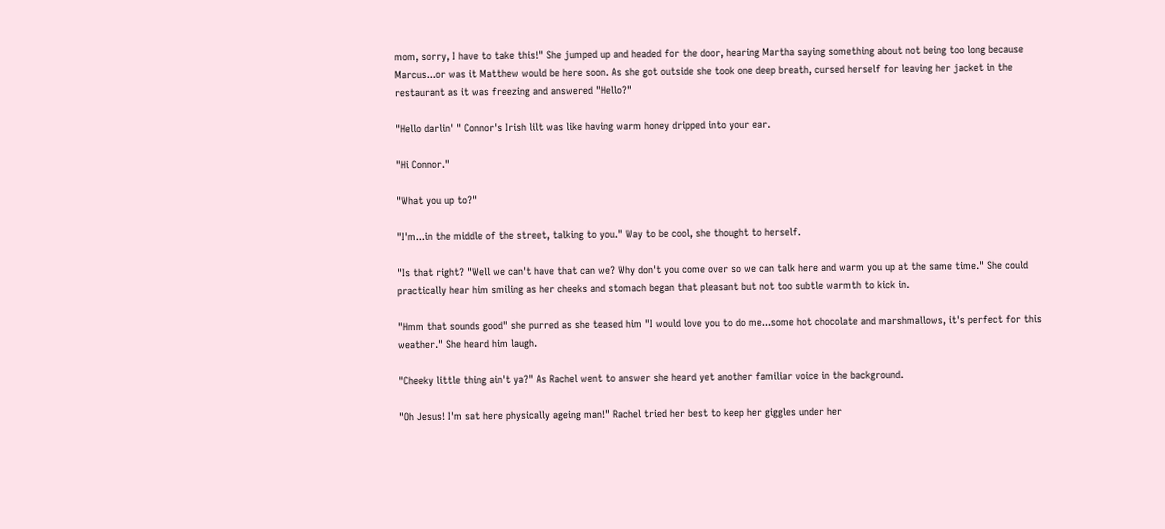mom, sorry, I have to take this!" She jumped up and headed for the door, hearing Martha saying something about not being too long because Marcus...or was it Matthew would be here soon. As she got outside she took one deep breath, cursed herself for leaving her jacket in the restaurant as it was freezing and answered "Hello?"

"Hello darlin' " Connor's Irish lilt was like having warm honey dripped into your ear.

"Hi Connor."

"What you up to?"

"I'm...in the middle of the street, talking to you." Way to be cool, she thought to herself.

"Is that right? "Well we can't have that can we? Why don't you come over so we can talk here and warm you up at the same time." She could practically hear him smiling as her cheeks and stomach began that pleasant but not too subtle warmth to kick in.

"Hmm that sounds good" she purred as she teased him "I would love you to do me...some hot chocolate and marshmallows, it's perfect for this weather." She heard him laugh.

"Cheeky little thing ain't ya?" As Rachel went to answer she heard yet another familiar voice in the background.

"Oh Jesus! I'm sat here physically ageing man!" Rachel tried her best to keep her giggles under her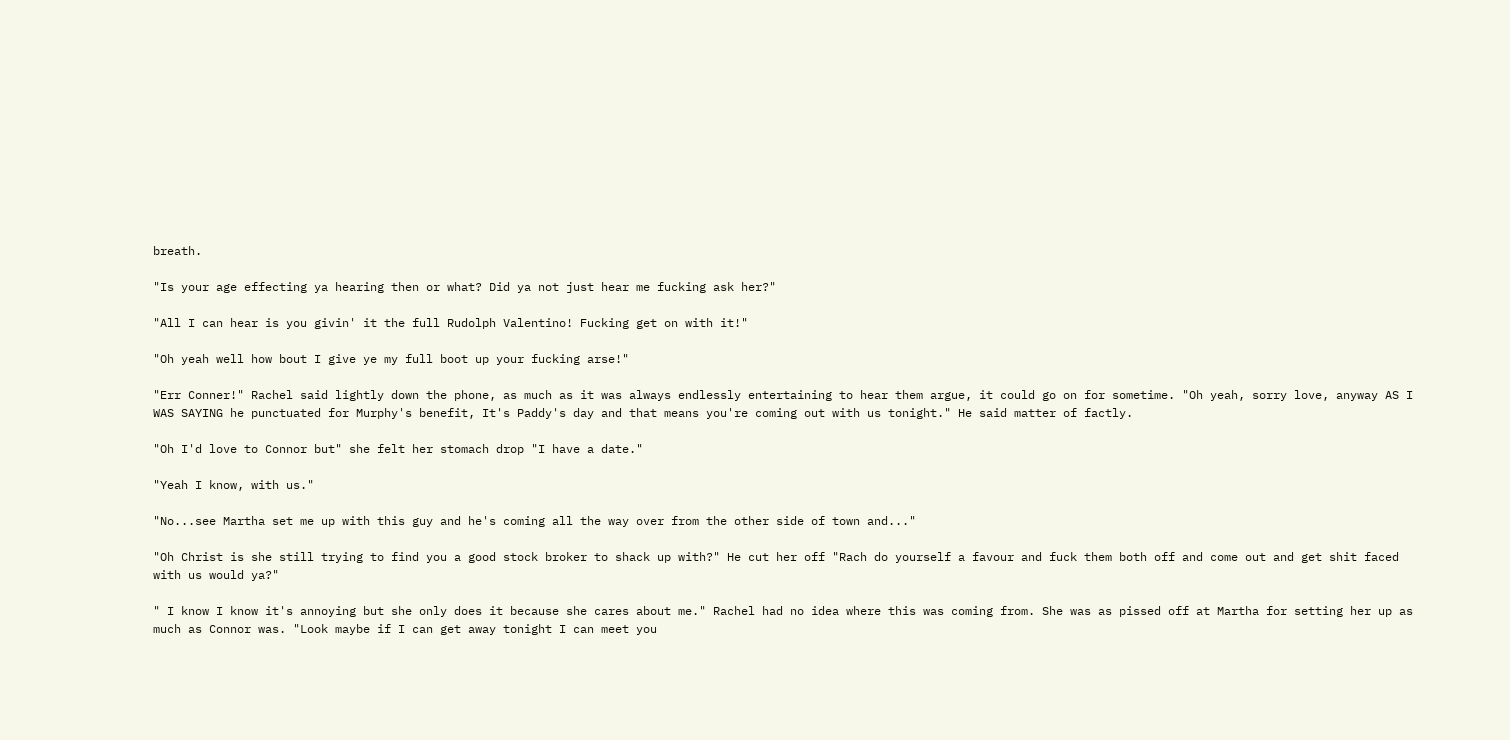breath.

"Is your age effecting ya hearing then or what? Did ya not just hear me fucking ask her?"

"All I can hear is you givin' it the full Rudolph Valentino! Fucking get on with it!"

"Oh yeah well how bout I give ye my full boot up your fucking arse!"

"Err Conner!" Rachel said lightly down the phone, as much as it was always endlessly entertaining to hear them argue, it could go on for sometime. "Oh yeah, sorry love, anyway AS I WAS SAYING he punctuated for Murphy's benefit, It's Paddy's day and that means you're coming out with us tonight." He said matter of factly.

"Oh I'd love to Connor but" she felt her stomach drop "I have a date."

"Yeah I know, with us."

"No...see Martha set me up with this guy and he's coming all the way over from the other side of town and..."

"Oh Christ is she still trying to find you a good stock broker to shack up with?" He cut her off "Rach do yourself a favour and fuck them both off and come out and get shit faced with us would ya?"

" I know I know it's annoying but she only does it because she cares about me." Rachel had no idea where this was coming from. She was as pissed off at Martha for setting her up as much as Connor was. "Look maybe if I can get away tonight I can meet you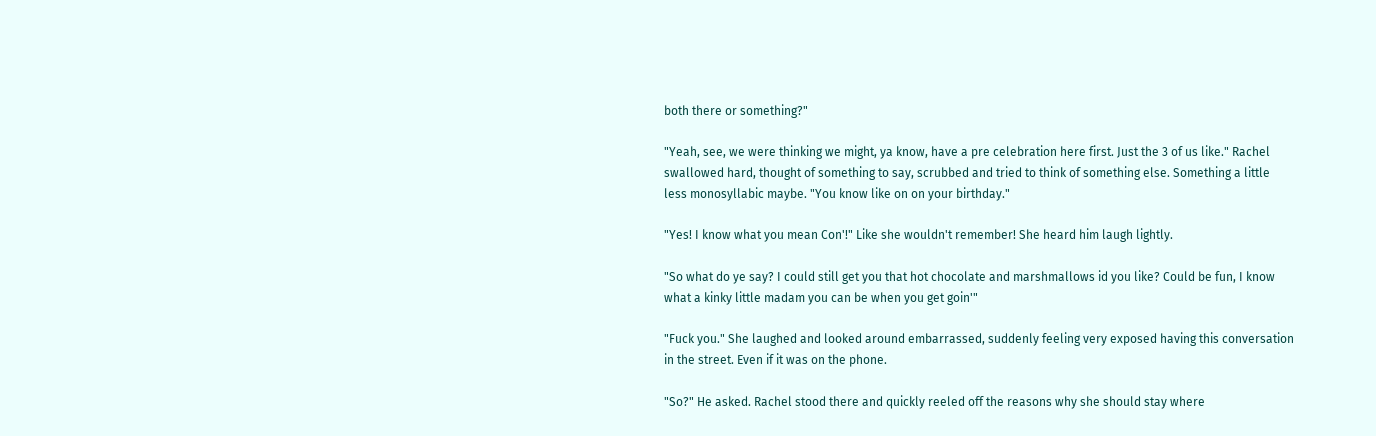both there or something?"

"Yeah, see, we were thinking we might, ya know, have a pre celebration here first. Just the 3 of us like." Rachel swallowed hard, thought of something to say, scrubbed and tried to think of something else. Something a little less monosyllabic maybe. "You know like on on your birthday."

"Yes! I know what you mean Con'!" Like she wouldn't remember! She heard him laugh lightly.

"So what do ye say? I could still get you that hot chocolate and marshmallows id you like? Could be fun, I know what a kinky little madam you can be when you get goin'"

"Fuck you." She laughed and looked around embarrassed, suddenly feeling very exposed having this conversation in the street. Even if it was on the phone.

"So?" He asked. Rachel stood there and quickly reeled off the reasons why she should stay where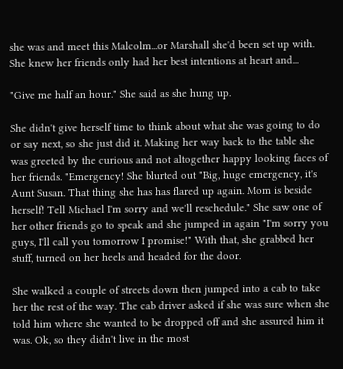she was and meet this Malcolm...or Marshall she'd been set up with. She knew her friends only had her best intentions at heart and...

"Give me half an hour." She said as she hung up.

She didn't give herself time to think about what she was going to do or say next, so she just did it. Making her way back to the table she was greeted by the curious and not altogether happy looking faces of her friends. "Emergency! She blurted out "Big, huge emergency, it's Aunt Susan. That thing she has has flared up again. Mom is beside herself! Tell Michael I'm sorry and we'll reschedule." She saw one of her other friends go to speak and she jumped in again "I'm sorry you guys, I'll call you tomorrow I promise!" With that, she grabbed her stuff, turned on her heels and headed for the door.

She walked a couple of streets down then jumped into a cab to take her the rest of the way. The cab driver asked if she was sure when she told him where she wanted to be dropped off and she assured him it was. Ok, so they didn't live in the most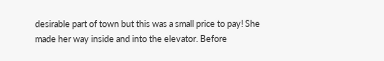desirable part of town but this was a small price to pay! She made her way inside and into the elevator. Before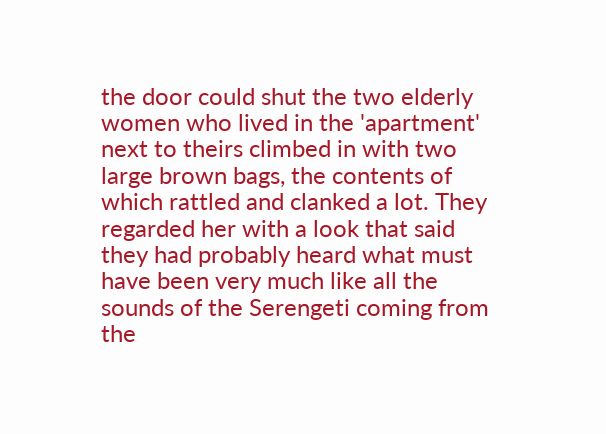the door could shut the two elderly women who lived in the 'apartment' next to theirs climbed in with two large brown bags, the contents of which rattled and clanked a lot. They regarded her with a look that said they had probably heard what must have been very much like all the sounds of the Serengeti coming from the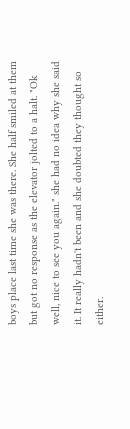boys place last time she was there. She half smiled at them but got no response as the elevator jolted to a halt. "Ok well, nice to see you again." she had no idea why she said it. It really hadn't been and she doubted they thought so either.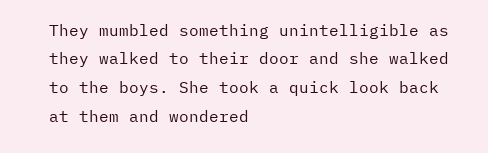They mumbled something unintelligible as they walked to their door and she walked to the boys. She took a quick look back at them and wondered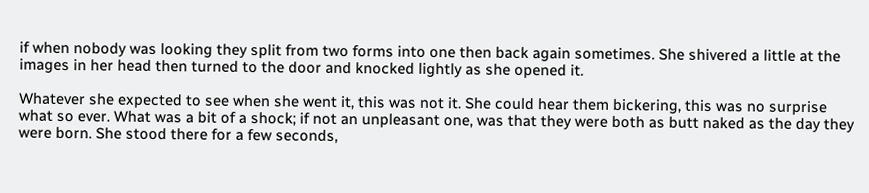if when nobody was looking they split from two forms into one then back again sometimes. She shivered a little at the images in her head then turned to the door and knocked lightly as she opened it.

Whatever she expected to see when she went it, this was not it. She could hear them bickering, this was no surprise what so ever. What was a bit of a shock; if not an unpleasant one, was that they were both as butt naked as the day they were born. She stood there for a few seconds,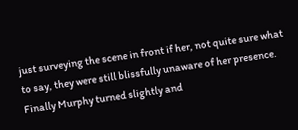just surveying the scene in front if her, not quite sure what to say, they were still blissfully unaware of her presence. Finally Murphy turned slightly and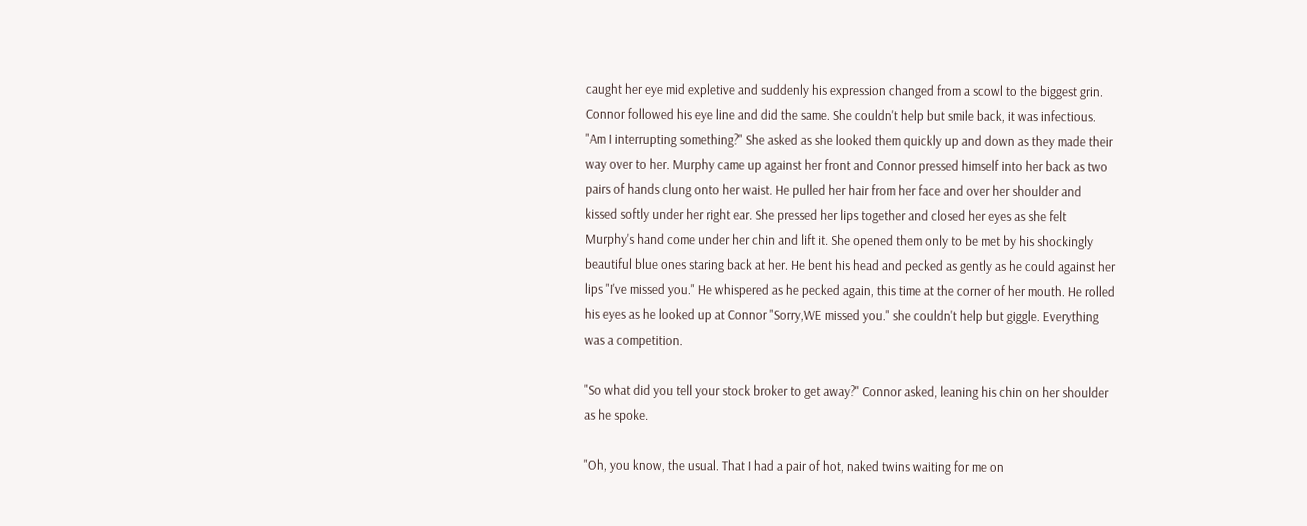caught her eye mid expletive and suddenly his expression changed from a scowl to the biggest grin. Connor followed his eye line and did the same. She couldn't help but smile back, it was infectious. "Am I interrupting something?" She asked as she looked them quickly up and down as they made their way over to her. Murphy came up against her front and Connor pressed himself into her back as two pairs of hands clung onto her waist. He pulled her hair from her face and over her shoulder and kissed softly under her right ear. She pressed her lips together and closed her eyes as she felt Murphy's hand come under her chin and lift it. She opened them only to be met by his shockingly beautiful blue ones staring back at her. He bent his head and pecked as gently as he could against her lips "I've missed you." He whispered as he pecked again, this time at the corner of her mouth. He rolled his eyes as he looked up at Connor "Sorry,WE missed you." she couldn't help but giggle. Everything was a competition.

"So what did you tell your stock broker to get away?" Connor asked, leaning his chin on her shoulder as he spoke.

"Oh, you know, the usual. That I had a pair of hot, naked twins waiting for me on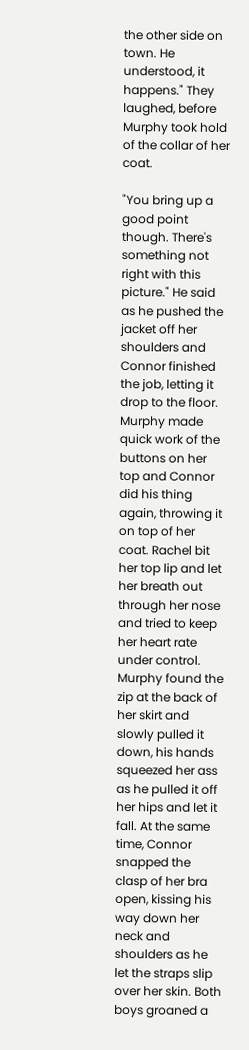the other side on town. He understood, it happens." They laughed, before Murphy took hold of the collar of her coat.

"You bring up a good point though. There's something not right with this picture." He said as he pushed the jacket off her shoulders and Connor finished the job, letting it drop to the floor. Murphy made quick work of the buttons on her top and Connor did his thing again, throwing it on top of her coat. Rachel bit her top lip and let her breath out through her nose and tried to keep her heart rate under control. Murphy found the zip at the back of her skirt and slowly pulled it down, his hands squeezed her ass as he pulled it off her hips and let it fall. At the same time, Connor snapped the clasp of her bra open, kissing his way down her neck and shoulders as he let the straps slip over her skin. Both boys groaned a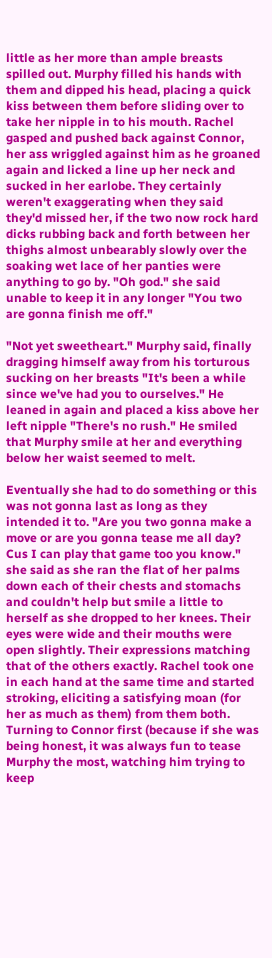little as her more than ample breasts spilled out. Murphy filled his hands with them and dipped his head, placing a quick kiss between them before sliding over to take her nipple in to his mouth. Rachel gasped and pushed back against Connor, her ass wriggled against him as he groaned again and licked a line up her neck and sucked in her earlobe. They certainly weren't exaggerating when they said they'd missed her, if the two now rock hard dicks rubbing back and forth between her thighs almost unbearably slowly over the soaking wet lace of her panties were anything to go by. "Oh god." she said unable to keep it in any longer "You two are gonna finish me off."

"Not yet sweetheart." Murphy said, finally dragging himself away from his torturous sucking on her breasts "It's been a while since we've had you to ourselves." He leaned in again and placed a kiss above her left nipple "There's no rush." He smiled that Murphy smile at her and everything below her waist seemed to melt.

Eventually she had to do something or this was not gonna last as long as they intended it to. "Are you two gonna make a move or are you gonna tease me all day? Cus I can play that game too you know." she said as she ran the flat of her palms down each of their chests and stomachs and couldn't help but smile a little to herself as she dropped to her knees. Their eyes were wide and their mouths were open slightly. Their expressions matching that of the others exactly. Rachel took one in each hand at the same time and started stroking, eliciting a satisfying moan (for her as much as them) from them both. Turning to Connor first (because if she was being honest, it was always fun to tease Murphy the most, watching him trying to keep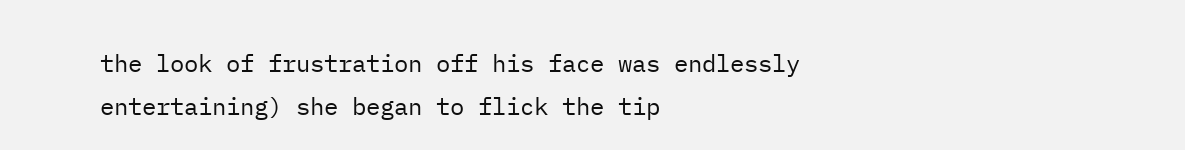the look of frustration off his face was endlessly entertaining) she began to flick the tip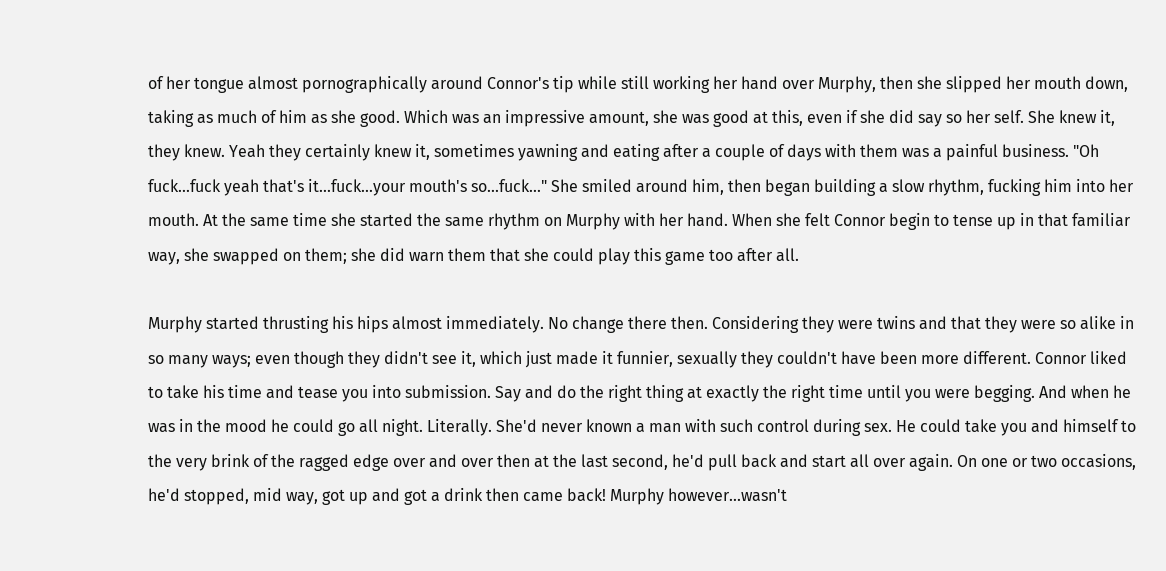of her tongue almost pornographically around Connor's tip while still working her hand over Murphy, then she slipped her mouth down, taking as much of him as she good. Which was an impressive amount, she was good at this, even if she did say so her self. She knew it, they knew. Yeah they certainly knew it, sometimes yawning and eating after a couple of days with them was a painful business. "Oh fuck...fuck yeah that's it...fuck...your mouth's so...fuck..." She smiled around him, then began building a slow rhythm, fucking him into her mouth. At the same time she started the same rhythm on Murphy with her hand. When she felt Connor begin to tense up in that familiar way, she swapped on them; she did warn them that she could play this game too after all.

Murphy started thrusting his hips almost immediately. No change there then. Considering they were twins and that they were so alike in so many ways; even though they didn't see it, which just made it funnier, sexually they couldn't have been more different. Connor liked to take his time and tease you into submission. Say and do the right thing at exactly the right time until you were begging. And when he was in the mood he could go all night. Literally. She'd never known a man with such control during sex. He could take you and himself to the very brink of the ragged edge over and over then at the last second, he'd pull back and start all over again. On one or two occasions, he'd stopped, mid way, got up and got a drink then came back! Murphy however...wasn't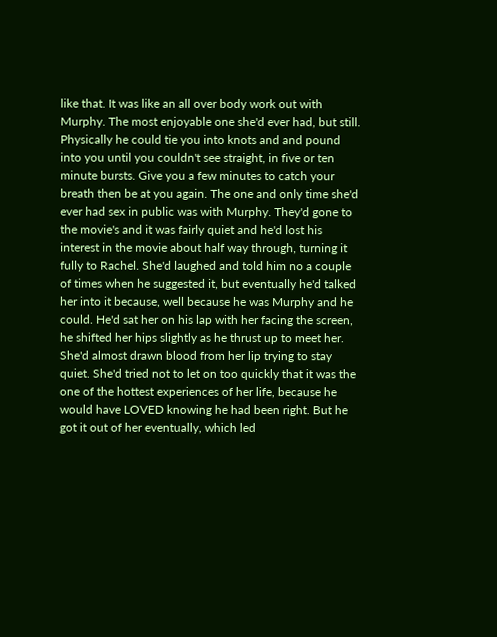like that. It was like an all over body work out with Murphy. The most enjoyable one she'd ever had, but still. Physically he could tie you into knots and and pound into you until you couldn't see straight, in five or ten minute bursts. Give you a few minutes to catch your breath then be at you again. The one and only time she'd ever had sex in public was with Murphy. They'd gone to the movie's and it was fairly quiet and he'd lost his interest in the movie about half way through, turning it fully to Rachel. She'd laughed and told him no a couple of times when he suggested it, but eventually he'd talked her into it because, well because he was Murphy and he could. He'd sat her on his lap with her facing the screen, he shifted her hips slightly as he thrust up to meet her. She'd almost drawn blood from her lip trying to stay quiet. She'd tried not to let on too quickly that it was the one of the hottest experiences of her life, because he would have LOVED knowing he had been right. But he got it out of her eventually, which led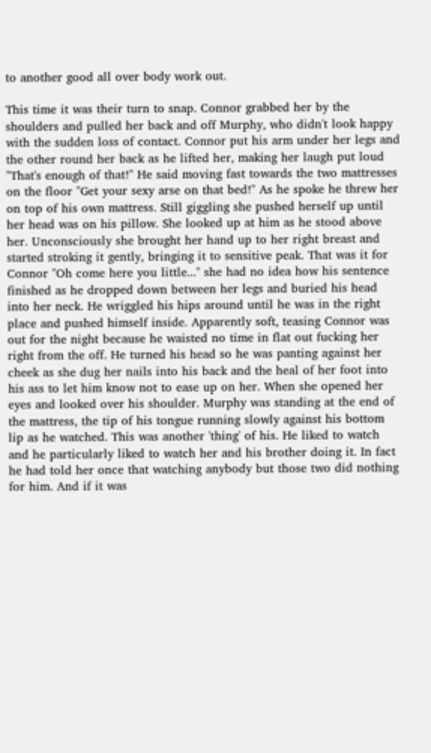to another good all over body work out.

This time it was their turn to snap. Connor grabbed her by the shoulders and pulled her back and off Murphy, who didn't look happy with the sudden loss of contact. Connor put his arm under her legs and the other round her back as he lifted her, making her laugh put loud "That's enough of that!" He said moving fast towards the two mattresses on the floor "Get your sexy arse on that bed!" As he spoke he threw her on top of his own mattress. Still giggling she pushed herself up until her head was on his pillow. She looked up at him as he stood above her. Unconsciously she brought her hand up to her right breast and started stroking it gently, bringing it to sensitive peak. That was it for Connor "Oh come here you little..." she had no idea how his sentence finished as he dropped down between her legs and buried his head into her neck. He wriggled his hips around until he was in the right place and pushed himself inside. Apparently soft, teasing Connor was out for the night because he waisted no time in flat out fucking her right from the off. He turned his head so he was panting against her cheek as she dug her nails into his back and the heal of her foot into his ass to let him know not to ease up on her. When she opened her eyes and looked over his shoulder. Murphy was standing at the end of the mattress, the tip of his tongue running slowly against his bottom lip as he watched. This was another 'thing' of his. He liked to watch and he particularly liked to watch her and his brother doing it. In fact he had told her once that watching anybody but those two did nothing for him. And if it was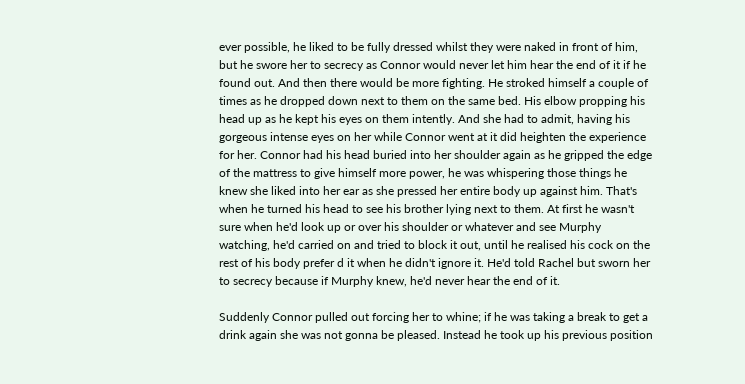ever possible, he liked to be fully dressed whilst they were naked in front of him, but he swore her to secrecy as Connor would never let him hear the end of it if he found out. And then there would be more fighting. He stroked himself a couple of times as he dropped down next to them on the same bed. His elbow propping his head up as he kept his eyes on them intently. And she had to admit, having his gorgeous intense eyes on her while Connor went at it did heighten the experience for her. Connor had his head buried into her shoulder again as he gripped the edge of the mattress to give himself more power, he was whispering those things he knew she liked into her ear as she pressed her entire body up against him. That's when he turned his head to see his brother lying next to them. At first he wasn't sure when he'd look up or over his shoulder or whatever and see Murphy watching, he'd carried on and tried to block it out, until he realised his cock on the rest of his body prefer d it when he didn't ignore it. He'd told Rachel but sworn her to secrecy because if Murphy knew, he'd never hear the end of it.

Suddenly Connor pulled out forcing her to whine; if he was taking a break to get a drink again she was not gonna be pleased. Instead he took up his previous position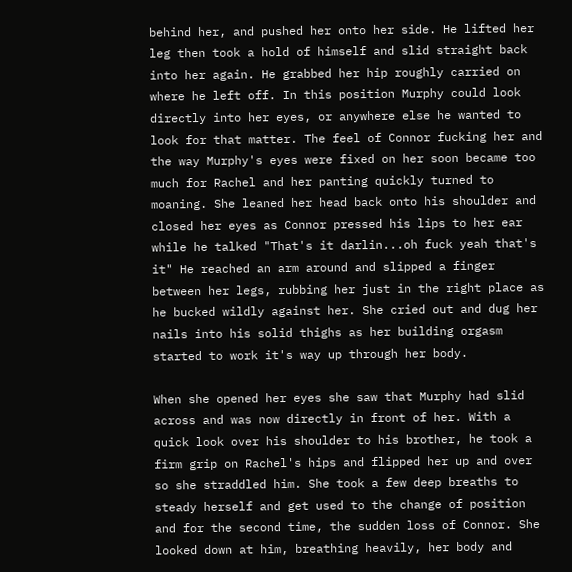behind her, and pushed her onto her side. He lifted her leg then took a hold of himself and slid straight back into her again. He grabbed her hip roughly carried on where he left off. In this position Murphy could look directly into her eyes, or anywhere else he wanted to look for that matter. The feel of Connor fucking her and the way Murphy's eyes were fixed on her soon became too much for Rachel and her panting quickly turned to moaning. She leaned her head back onto his shoulder and closed her eyes as Connor pressed his lips to her ear while he talked "That's it darlin...oh fuck yeah that's it" He reached an arm around and slipped a finger between her legs, rubbing her just in the right place as he bucked wildly against her. She cried out and dug her nails into his solid thighs as her building orgasm started to work it's way up through her body.

When she opened her eyes she saw that Murphy had slid across and was now directly in front of her. With a quick look over his shoulder to his brother, he took a firm grip on Rachel's hips and flipped her up and over so she straddled him. She took a few deep breaths to steady herself and get used to the change of position and for the second time, the sudden loss of Connor. She looked down at him, breathing heavily, her body and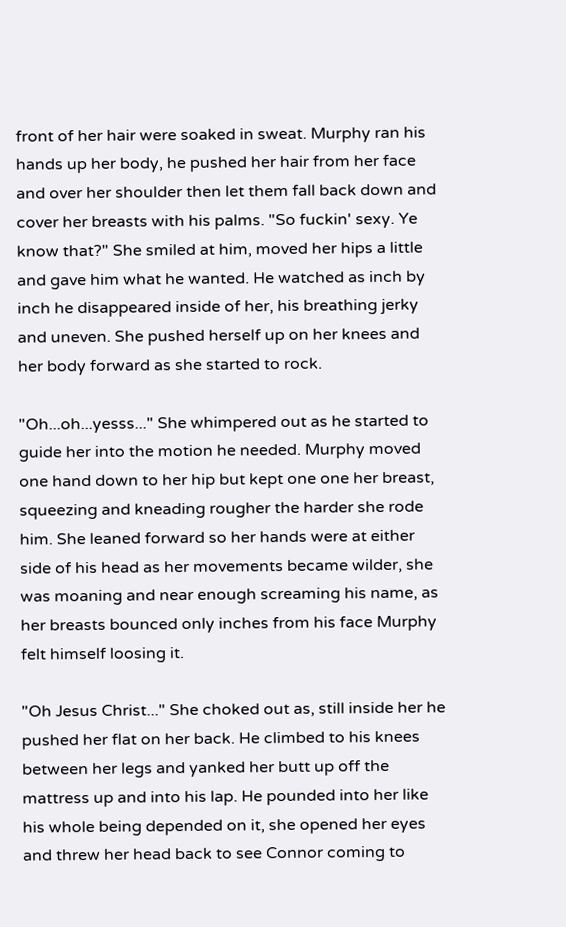front of her hair were soaked in sweat. Murphy ran his hands up her body, he pushed her hair from her face and over her shoulder then let them fall back down and cover her breasts with his palms. "So fuckin' sexy. Ye know that?" She smiled at him, moved her hips a little and gave him what he wanted. He watched as inch by inch he disappeared inside of her, his breathing jerky and uneven. She pushed herself up on her knees and her body forward as she started to rock.

"Oh...oh...yesss..." She whimpered out as he started to guide her into the motion he needed. Murphy moved one hand down to her hip but kept one one her breast, squeezing and kneading rougher the harder she rode him. She leaned forward so her hands were at either side of his head as her movements became wilder, she was moaning and near enough screaming his name, as her breasts bounced only inches from his face Murphy felt himself loosing it.

"Oh Jesus Christ..." She choked out as, still inside her he pushed her flat on her back. He climbed to his knees between her legs and yanked her butt up off the mattress up and into his lap. He pounded into her like his whole being depended on it, she opened her eyes and threw her head back to see Connor coming to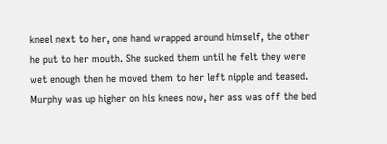kneel next to her, one hand wrapped around himself, the other he put to her mouth. She sucked them until he felt they were wet enough then he moved them to her left nipple and teased. Murphy was up higher on his knees now, her ass was off the bed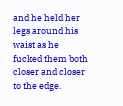and he held her legs around his waist as he fucked them both closer and closer to the edge.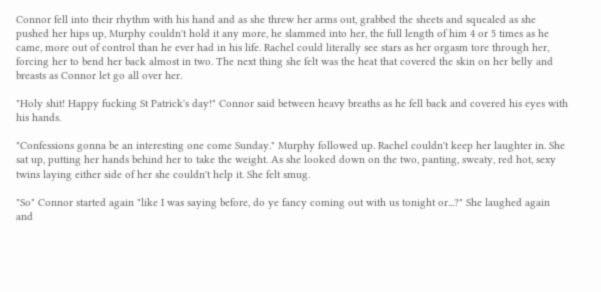Connor fell into their rhythm with his hand and as she threw her arms out, grabbed the sheets and squealed as she pushed her hips up, Murphy couldn't hold it any more, he slammed into her, the full length of him 4 or 5 times as he came, more out of control than he ever had in his life. Rachel could literally see stars as her orgasm tore through her, forcing her to bend her back almost in two. The next thing she felt was the heat that covered the skin on her belly and breasts as Connor let go all over her.

"Holy shit! Happy fucking St Patrick's day!" Connor said between heavy breaths as he fell back and covered his eyes with his hands.

"Confessions gonna be an interesting one come Sunday." Murphy followed up. Rachel couldn't keep her laughter in. She sat up, putting her hands behind her to take the weight. As she looked down on the two, panting, sweaty, red hot, sexy twins laying either side of her she couldn't help it. She felt smug.

"So" Connor started again "like I was saying before, do ye fancy coming out with us tonight or...?" She laughed again and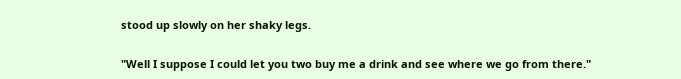stood up slowly on her shaky legs.

"Well I suppose I could let you two buy me a drink and see where we go from there."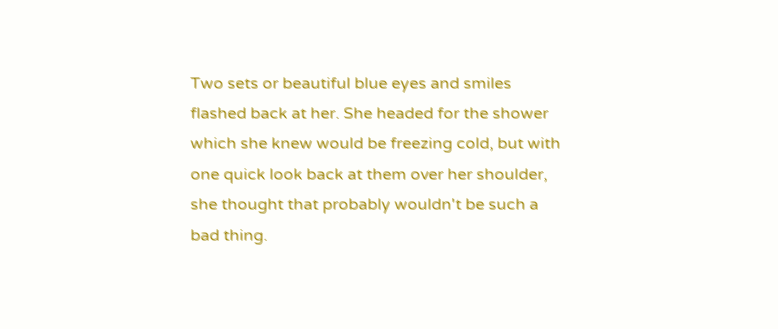Two sets or beautiful blue eyes and smiles flashed back at her. She headed for the shower which she knew would be freezing cold, but with one quick look back at them over her shoulder, she thought that probably wouldn't be such a bad thing.